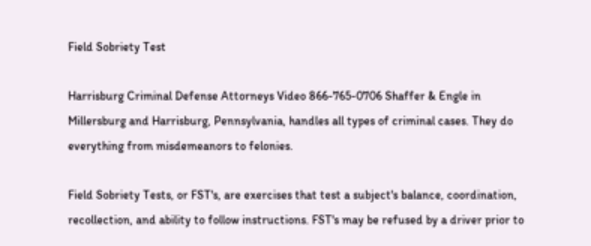Field Sobriety Test

Harrisburg Criminal Defense Attorneys Video 866-765-0706 Shaffer & Engle in Millersburg and Harrisburg, Pennsylvania, handles all types of criminal cases. They do everything from misdemeanors to felonies.

Field Sobriety Tests, or FST's, are exercises that test a subject's balance, coordination, recollection, and ability to follow instructions. FST's may be refused by a driver prior to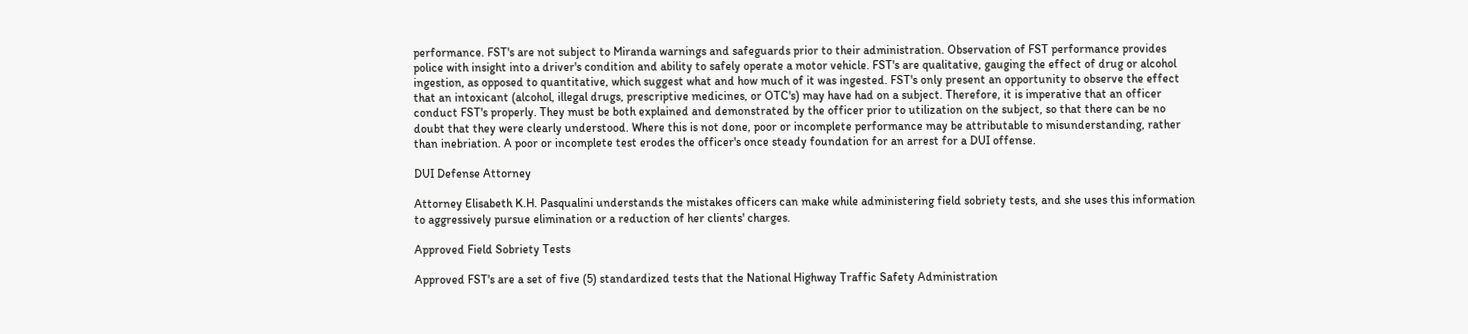performance. FST's are not subject to Miranda warnings and safeguards prior to their administration. Observation of FST performance provides police with insight into a driver's condition and ability to safely operate a motor vehicle. FST's are qualitative, gauging the effect of drug or alcohol ingestion, as opposed to quantitative, which suggest what and how much of it was ingested. FST's only present an opportunity to observe the effect that an intoxicant (alcohol, illegal drugs, prescriptive medicines, or OTC's) may have had on a subject. Therefore, it is imperative that an officer conduct FST's properly. They must be both explained and demonstrated by the officer prior to utilization on the subject, so that there can be no doubt that they were clearly understood. Where this is not done, poor or incomplete performance may be attributable to misunderstanding, rather than inebriation. A poor or incomplete test erodes the officer's once steady foundation for an arrest for a DUI offense.

DUI Defense Attorney

Attorney Elisabeth K.H. Pasqualini understands the mistakes officers can make while administering field sobriety tests, and she uses this information to aggressively pursue elimination or a reduction of her clients' charges.

Approved Field Sobriety Tests

Approved FST's are a set of five (5) standardized tests that the National Highway Traffic Safety Administration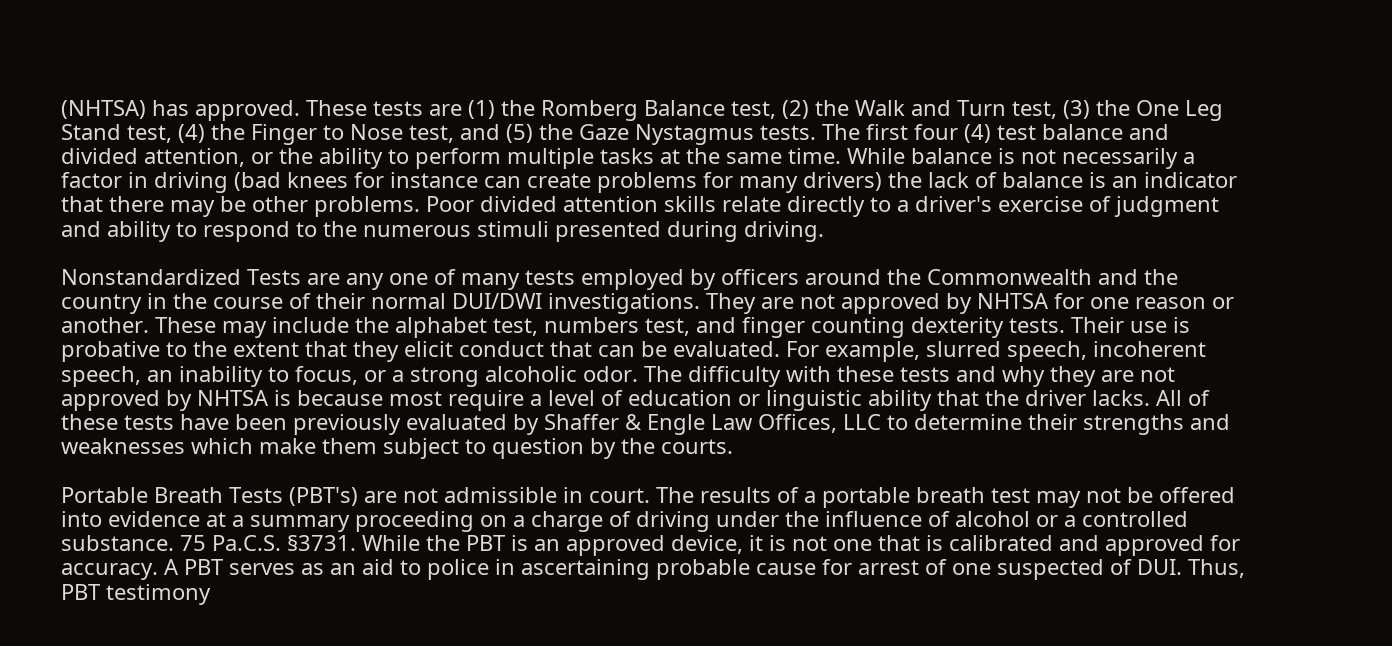(NHTSA) has approved. These tests are (1) the Romberg Balance test, (2) the Walk and Turn test, (3) the One Leg Stand test, (4) the Finger to Nose test, and (5) the Gaze Nystagmus tests. The first four (4) test balance and divided attention, or the ability to perform multiple tasks at the same time. While balance is not necessarily a factor in driving (bad knees for instance can create problems for many drivers) the lack of balance is an indicator that there may be other problems. Poor divided attention skills relate directly to a driver's exercise of judgment and ability to respond to the numerous stimuli presented during driving.

Nonstandardized Tests are any one of many tests employed by officers around the Commonwealth and the country in the course of their normal DUI/DWI investigations. They are not approved by NHTSA for one reason or another. These may include the alphabet test, numbers test, and finger counting dexterity tests. Their use is probative to the extent that they elicit conduct that can be evaluated. For example, slurred speech, incoherent speech, an inability to focus, or a strong alcoholic odor. The difficulty with these tests and why they are not approved by NHTSA is because most require a level of education or linguistic ability that the driver lacks. All of these tests have been previously evaluated by Shaffer & Engle Law Offices, LLC to determine their strengths and weaknesses which make them subject to question by the courts.

Portable Breath Tests (PBT's) are not admissible in court. The results of a portable breath test may not be offered into evidence at a summary proceeding on a charge of driving under the influence of alcohol or a controlled substance. 75 Pa.C.S. §3731. While the PBT is an approved device, it is not one that is calibrated and approved for accuracy. A PBT serves as an aid to police in ascertaining probable cause for arrest of one suspected of DUI. Thus, PBT testimony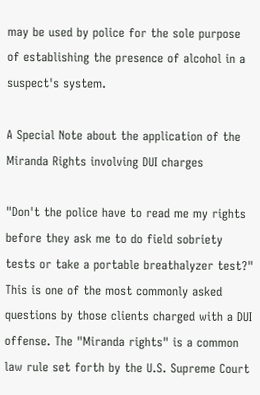may be used by police for the sole purpose of establishing the presence of alcohol in a suspect's system.

A Special Note about the application of the Miranda Rights involving DUI charges

"Don't the police have to read me my rights before they ask me to do field sobriety tests or take a portable breathalyzer test?" This is one of the most commonly asked questions by those clients charged with a DUI offense. The "Miranda rights" is a common law rule set forth by the U.S. Supreme Court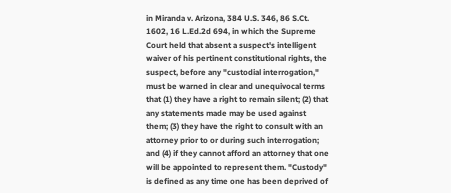in Miranda v. Arizona, 384 U.S. 346, 86 S.Ct. 1602, 16 L.Ed.2d 694, in which the Supreme Court held that absent a suspect's intelligent waiver of his pertinent constitutional rights, the suspect, before any "custodial interrogation," must be warned in clear and unequivocal terms that (1) they have a right to remain silent; (2) that any statements made may be used against them; (3) they have the right to consult with an attorney prior to or during such interrogation; and (4) if they cannot afford an attorney that one will be appointed to represent them. "Custody" is defined as any time one has been deprived of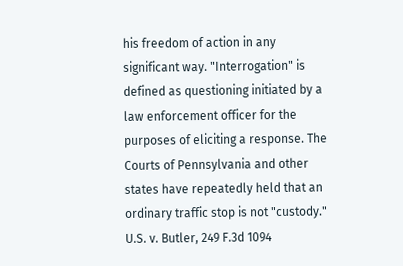his freedom of action in any significant way. "Interrogation" is defined as questioning initiated by a law enforcement officer for the purposes of eliciting a response. The Courts of Pennsylvania and other states have repeatedly held that an ordinary traffic stop is not "custody." U.S. v. Butler, 249 F.3d 1094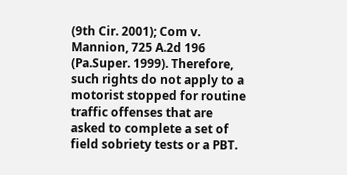(9th Cir. 2001); Com v. Mannion, 725 A.2d 196 (Pa.Super. 1999). Therefore, such rights do not apply to a motorist stopped for routine traffic offenses that are asked to complete a set of field sobriety tests or a PBT.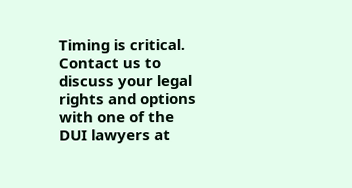Timing is critical. Contact us to discuss your legal rights and options with one of the DUI lawyers at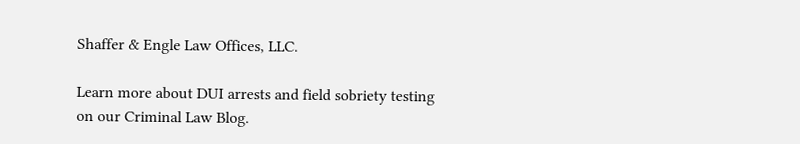Shaffer & Engle Law Offices, LLC.

Learn more about DUI arrests and field sobriety testing on our Criminal Law Blog.